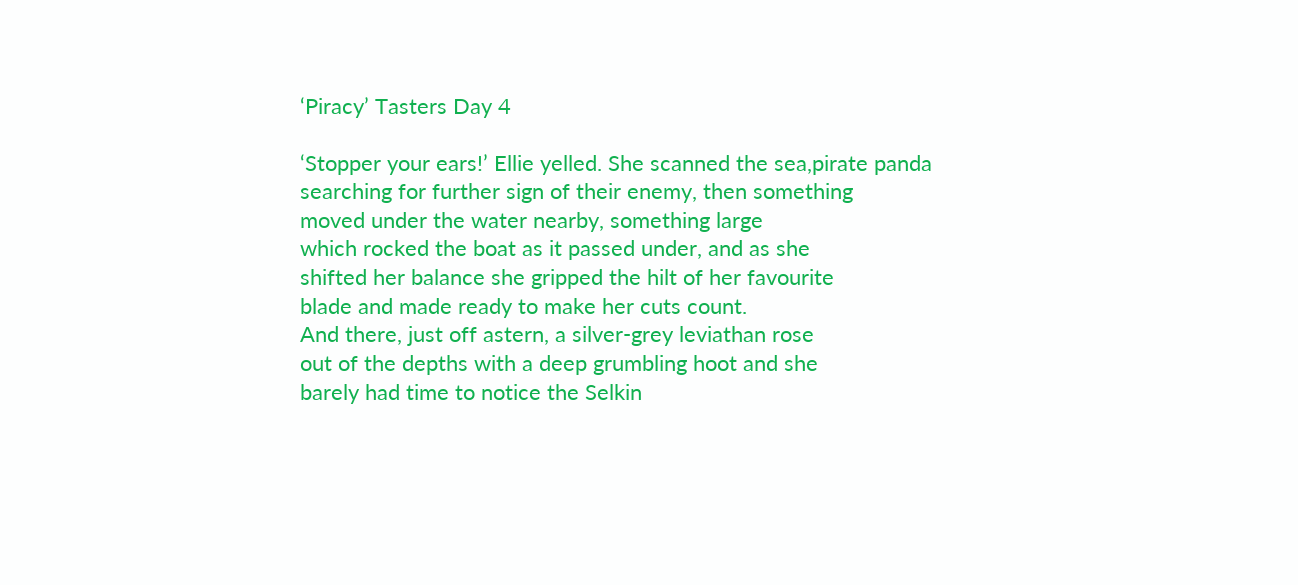‘Piracy’ Tasters Day 4

‘Stopper your ears!’ Ellie yelled. She scanned the sea,pirate panda
searching for further sign of their enemy, then something
moved under the water nearby, something large
which rocked the boat as it passed under, and as she
shifted her balance she gripped the hilt of her favourite
blade and made ready to make her cuts count.
And there, just off astern, a silver-grey leviathan rose
out of the depths with a deep grumbling hoot and she
barely had time to notice the Selkin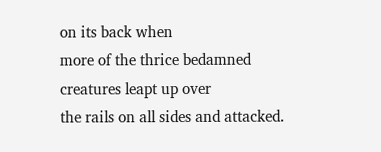on its back when
more of the thrice bedamned creatures leapt up over
the rails on all sides and attacked.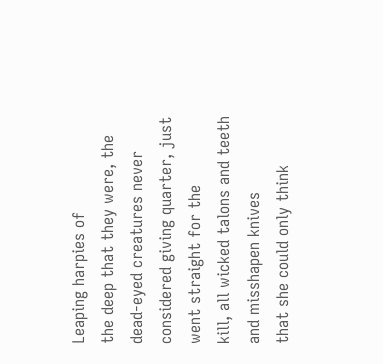Leaping harpies of
the deep that they were, the dead-eyed creatures never
considered giving quarter, just went straight for the
kill, all wicked talons and teeth and misshapen knives
that she could only think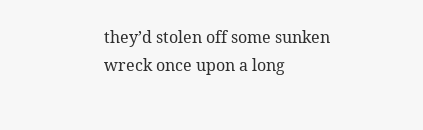they’d stolen off some sunken
wreck once upon a long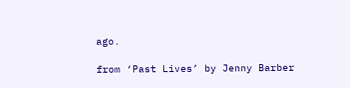ago.

from ‘Past Lives’ by Jenny Barber